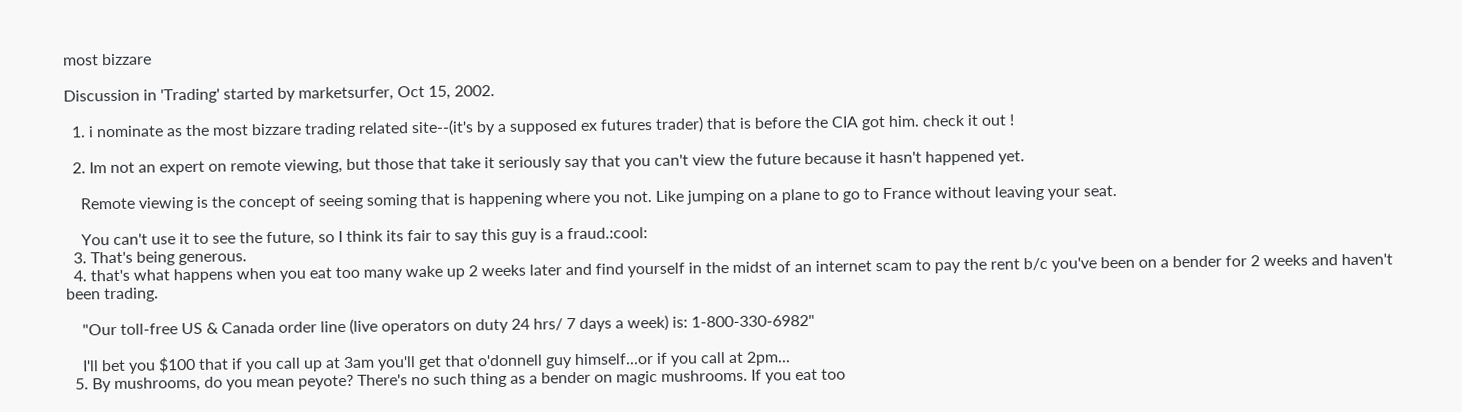most bizzare

Discussion in 'Trading' started by marketsurfer, Oct 15, 2002.

  1. i nominate as the most bizzare trading related site--(it's by a supposed ex futures trader) that is before the CIA got him. check it out !

  2. Im not an expert on remote viewing, but those that take it seriously say that you can't view the future because it hasn't happened yet.

    Remote viewing is the concept of seeing soming that is happening where you not. Like jumping on a plane to go to France without leaving your seat.

    You can't use it to see the future, so I think its fair to say this guy is a fraud.:cool:
  3. That's being generous.
  4. that's what happens when you eat too many wake up 2 weeks later and find yourself in the midst of an internet scam to pay the rent b/c you've been on a bender for 2 weeks and haven't been trading.

    "Our toll-free US & Canada order line (live operators on duty 24 hrs/ 7 days a week) is: 1-800-330-6982"

    I'll bet you $100 that if you call up at 3am you'll get that o'donnell guy himself...or if you call at 2pm...
  5. By mushrooms, do you mean peyote? There's no such thing as a bender on magic mushrooms. If you eat too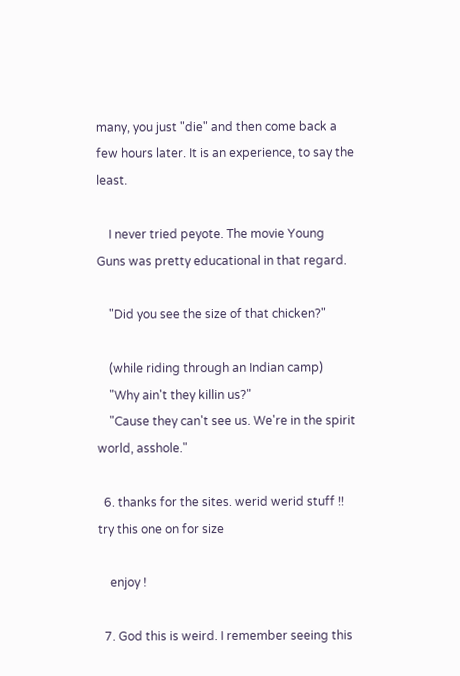many, you just "die" and then come back a few hours later. It is an experience, to say the least.

    I never tried peyote. The movie Young Guns was pretty educational in that regard.

    "Did you see the size of that chicken?"

    (while riding through an Indian camp)
    "Why ain't they killin us?"
    "Cause they can't see us. We're in the spirit world, asshole."

  6. thanks for the sites. werid werid stuff !! try this one on for size

    enjoy !

  7. God this is weird. I remember seeing this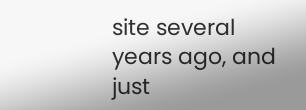site several years ago, and just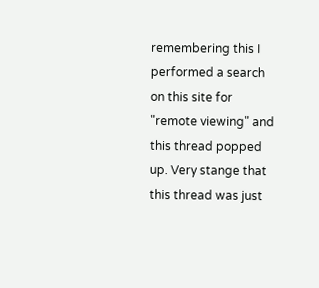remembering this I performed a search on this site for "remote viewing" and this thread popped up. Very stange that this thread was just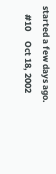started a few days ago.
    #10     Oct 18, 2002